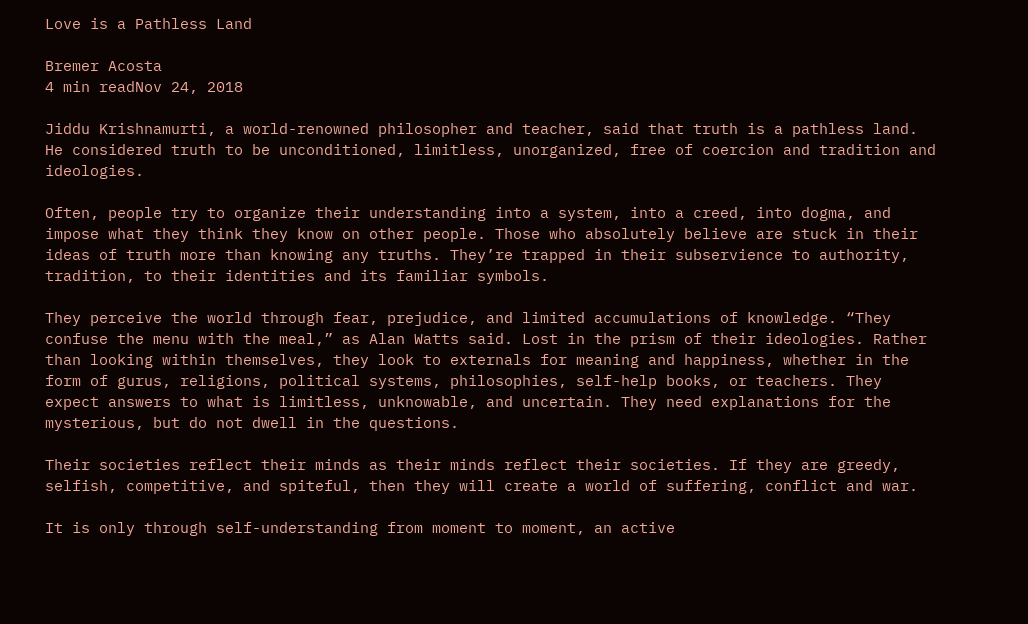Love is a Pathless Land

Bremer Acosta
4 min readNov 24, 2018

Jiddu Krishnamurti, a world-renowned philosopher and teacher, said that truth is a pathless land. He considered truth to be unconditioned, limitless, unorganized, free of coercion and tradition and ideologies.

Often, people try to organize their understanding into a system, into a creed, into dogma, and impose what they think they know on other people. Those who absolutely believe are stuck in their ideas of truth more than knowing any truths. They’re trapped in their subservience to authority, tradition, to their identities and its familiar symbols.

They perceive the world through fear, prejudice, and limited accumulations of knowledge. “They confuse the menu with the meal,” as Alan Watts said. Lost in the prism of their ideologies. Rather than looking within themselves, they look to externals for meaning and happiness, whether in the form of gurus, religions, political systems, philosophies, self-help books, or teachers. They expect answers to what is limitless, unknowable, and uncertain. They need explanations for the mysterious, but do not dwell in the questions.

Their societies reflect their minds as their minds reflect their societies. If they are greedy, selfish, competitive, and spiteful, then they will create a world of suffering, conflict and war.

It is only through self-understanding from moment to moment, an active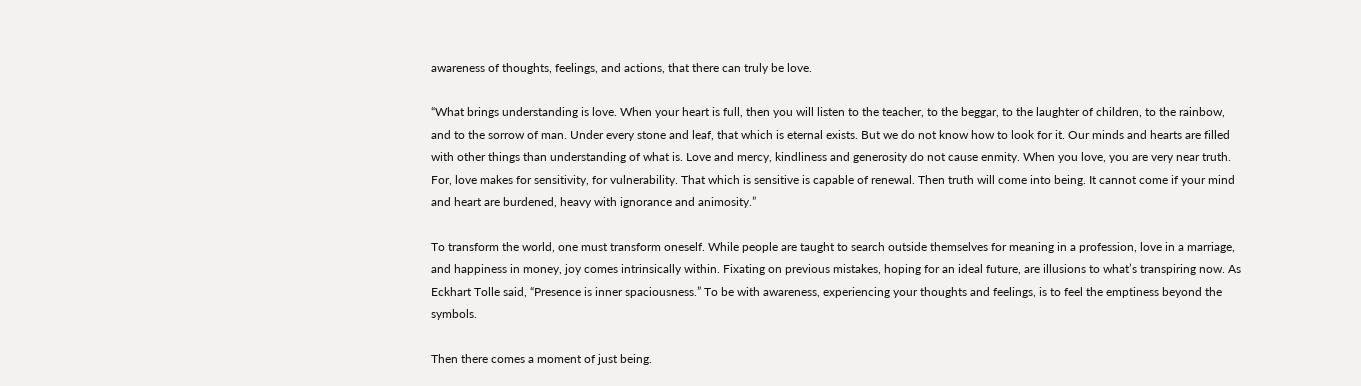awareness of thoughts, feelings, and actions, that there can truly be love.

“What brings understanding is love. When your heart is full, then you will listen to the teacher, to the beggar, to the laughter of children, to the rainbow, and to the sorrow of man. Under every stone and leaf, that which is eternal exists. But we do not know how to look for it. Our minds and hearts are filled with other things than understanding of what is. Love and mercy, kindliness and generosity do not cause enmity. When you love, you are very near truth. For, love makes for sensitivity, for vulnerability. That which is sensitive is capable of renewal. Then truth will come into being. It cannot come if your mind and heart are burdened, heavy with ignorance and animosity.”

To transform the world, one must transform oneself. While people are taught to search outside themselves for meaning in a profession, love in a marriage, and happiness in money, joy comes intrinsically within. Fixating on previous mistakes, hoping for an ideal future, are illusions to what’s transpiring now. As Eckhart Tolle said, “Presence is inner spaciousness.” To be with awareness, experiencing your thoughts and feelings, is to feel the emptiness beyond the symbols.

Then there comes a moment of just being.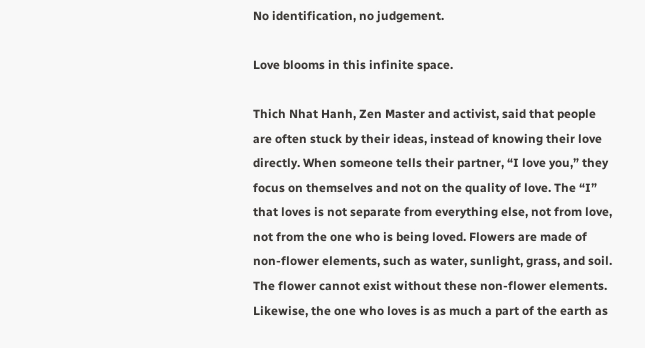No identification, no judgement.

Love blooms in this infinite space.

Thich Nhat Hanh, Zen Master and activist, said that people are often stuck by their ideas, instead of knowing their love directly. When someone tells their partner, “I love you,” they focus on themselves and not on the quality of love. The “I” that loves is not separate from everything else, not from love, not from the one who is being loved. Flowers are made of non-flower elements, such as water, sunlight, grass, and soil. The flower cannot exist without these non-flower elements. Likewise, the one who loves is as much a part of the earth as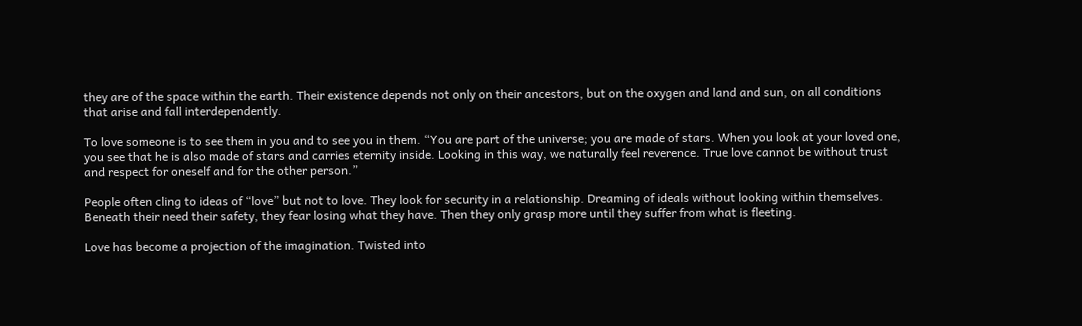they are of the space within the earth. Their existence depends not only on their ancestors, but on the oxygen and land and sun, on all conditions that arise and fall interdependently.

To love someone is to see them in you and to see you in them. “You are part of the universe; you are made of stars. When you look at your loved one, you see that he is also made of stars and carries eternity inside. Looking in this way, we naturally feel reverence. True love cannot be without trust and respect for oneself and for the other person.”

People often cling to ideas of “love” but not to love. They look for security in a relationship. Dreaming of ideals without looking within themselves. Beneath their need their safety, they fear losing what they have. Then they only grasp more until they suffer from what is fleeting.

Love has become a projection of the imagination. Twisted into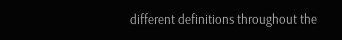different definitions throughout the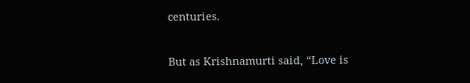centuries.

But as Krishnamurti said, “Love is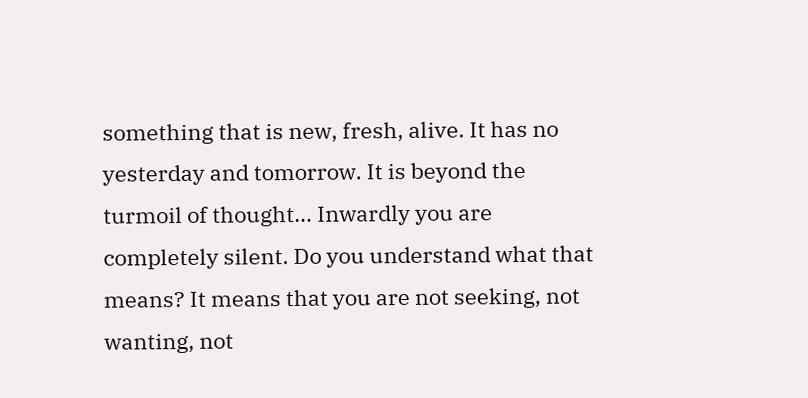something that is new, fresh, alive. It has no yesterday and tomorrow. It is beyond the turmoil of thought… Inwardly you are completely silent. Do you understand what that means? It means that you are not seeking, not wanting, not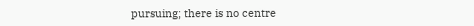pursuing; there is no centre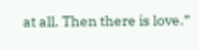at all. Then there is love.”